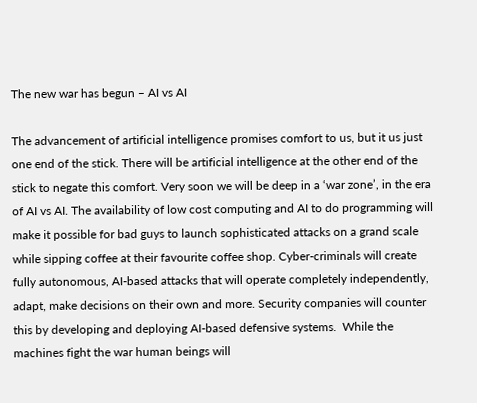The new war has begun – AI vs AI

The advancement of artificial intelligence promises comfort to us, but it us just one end of the stick. There will be artificial intelligence at the other end of the stick to negate this comfort. Very soon we will be deep in a ‘war zone’, in the era of AI vs AI. The availability of low cost computing and AI to do programming will make it possible for bad guys to launch sophisticated attacks on a grand scale while sipping coffee at their favourite coffee shop. Cyber-criminals will create fully autonomous, AI-based attacks that will operate completely independently, adapt, make decisions on their own and more. Security companies will counter this by developing and deploying AI-based defensive systems.  While the machines fight the war human beings will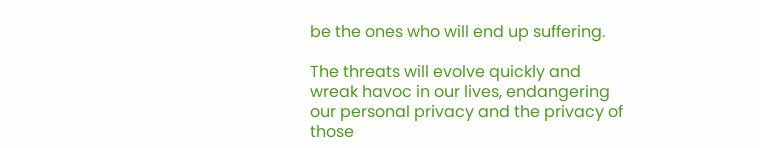be the ones who will end up suffering.

The threats will evolve quickly and wreak havoc in our lives, endangering our personal privacy and the privacy of those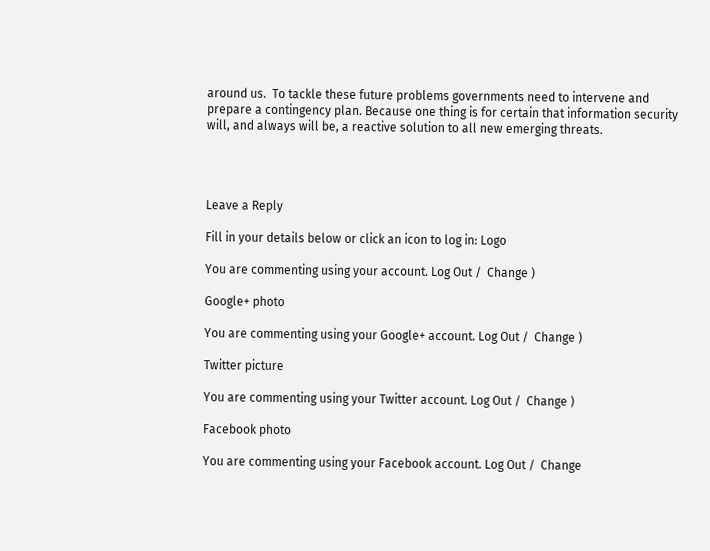around us.  To tackle these future problems governments need to intervene and prepare a contingency plan. Because one thing is for certain that information security will, and always will be, a reactive solution to all new emerging threats.




Leave a Reply

Fill in your details below or click an icon to log in: Logo

You are commenting using your account. Log Out /  Change )

Google+ photo

You are commenting using your Google+ account. Log Out /  Change )

Twitter picture

You are commenting using your Twitter account. Log Out /  Change )

Facebook photo

You are commenting using your Facebook account. Log Out /  Change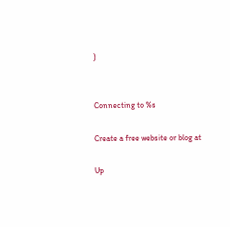)


Connecting to %s

Create a free website or blog at

Up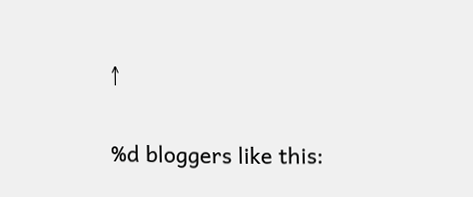↑

%d bloggers like this: